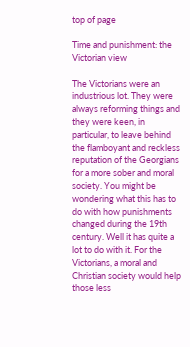top of page

Time and punishment: the Victorian view

The Victorians were an industrious lot. They were always reforming things and they were keen, in particular, to leave behind the flamboyant and reckless reputation of the Georgians for a more sober and moral society. You might be wondering what this has to do with how punishments changed during the 19th century. Well it has quite a lot to do with it. For the Victorians, a moral and Christian society would help those less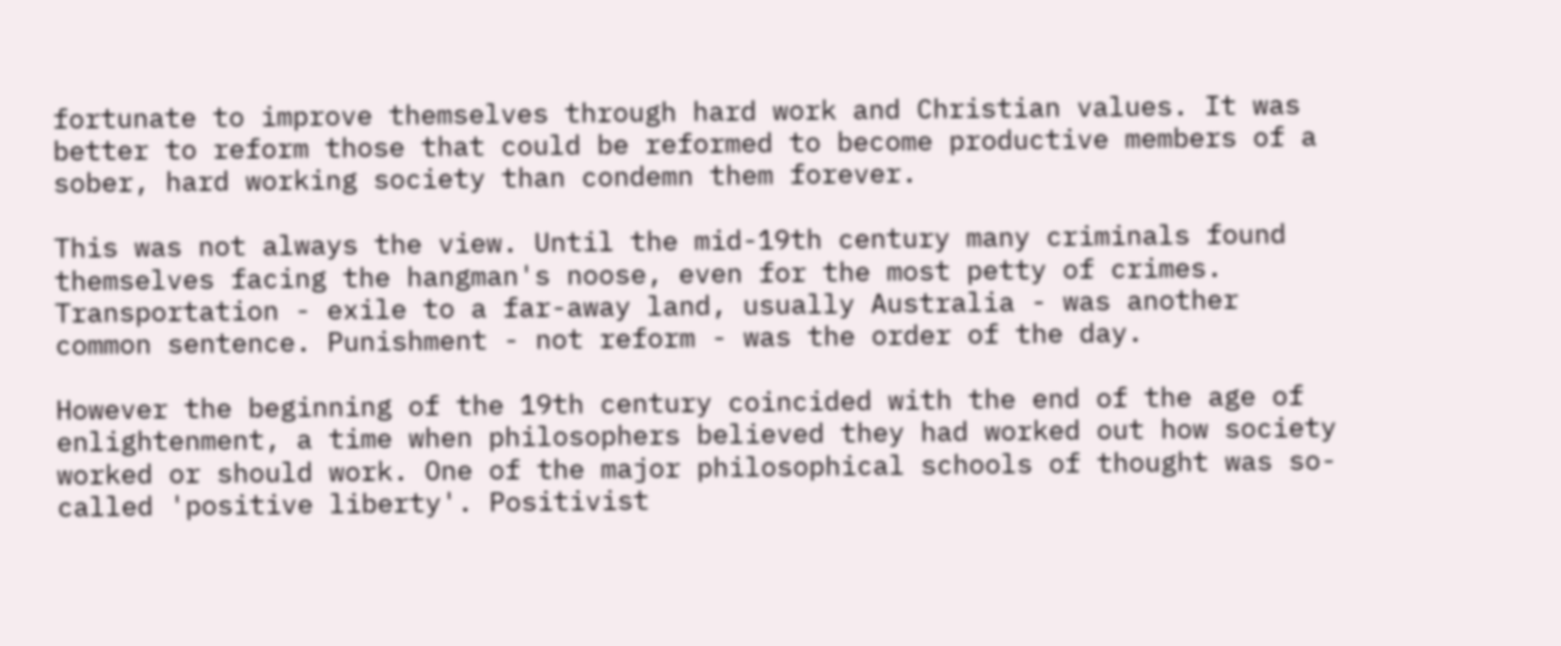fortunate to improve themselves through hard work and Christian values. It was better to reform those that could be reformed to become productive members of a sober, hard working society than condemn them forever.

This was not always the view. Until the mid-19th century many criminals found themselves facing the hangman's noose, even for the most petty of crimes. Transportation - exile to a far-away land, usually Australia - was another common sentence. Punishment - not reform - was the order of the day.

However the beginning of the 19th century coincided with the end of the age of enlightenment, a time when philosophers believed they had worked out how society worked or should work. One of the major philosophical schools of thought was so-called 'positive liberty'. Positivist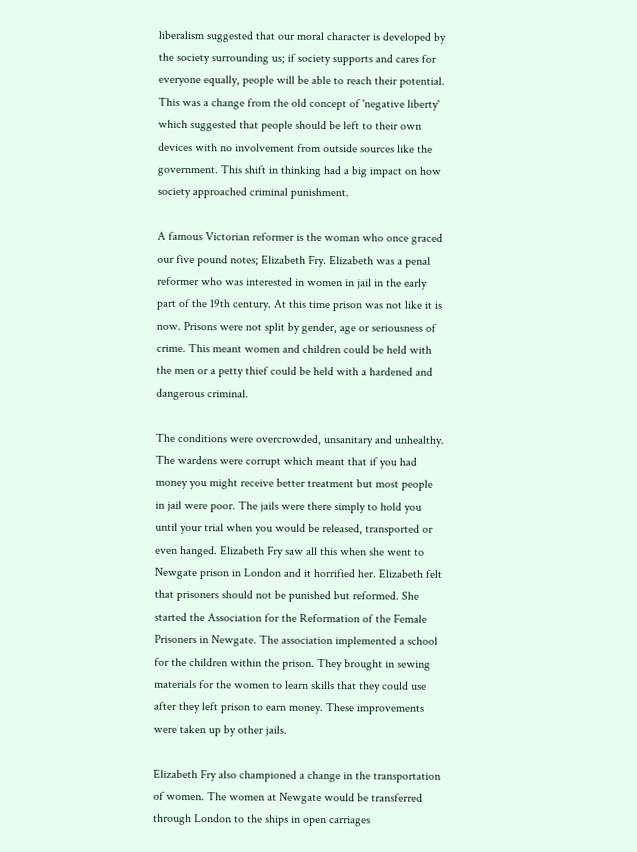liberalism suggested that our moral character is developed by the society surrounding us; if society supports and cares for everyone equally, people will be able to reach their potential. This was a change from the old concept of 'negative liberty' which suggested that people should be left to their own devices with no involvement from outside sources like the government. This shift in thinking had a big impact on how society approached criminal punishment.

A famous Victorian reformer is the woman who once graced our five pound notes; Elizabeth Fry. Elizabeth was a penal reformer who was interested in women in jail in the early part of the 19th century. At this time prison was not like it is now. Prisons were not split by gender, age or seriousness of crime. This meant women and children could be held with the men or a petty thief could be held with a hardened and dangerous criminal.

The conditions were overcrowded, unsanitary and unhealthy. The wardens were corrupt which meant that if you had money you might receive better treatment but most people in jail were poor. The jails were there simply to hold you until your trial when you would be released, transported or even hanged. Elizabeth Fry saw all this when she went to Newgate prison in London and it horrified her. Elizabeth felt that prisoners should not be punished but reformed. She started the Association for the Reformation of the Female Prisoners in Newgate. The association implemented a school for the children within the prison. They brought in sewing materials for the women to learn skills that they could use after they left prison to earn money. These improvements were taken up by other jails.

Elizabeth Fry also championed a change in the transportation of women. The women at Newgate would be transferred through London to the ships in open carriages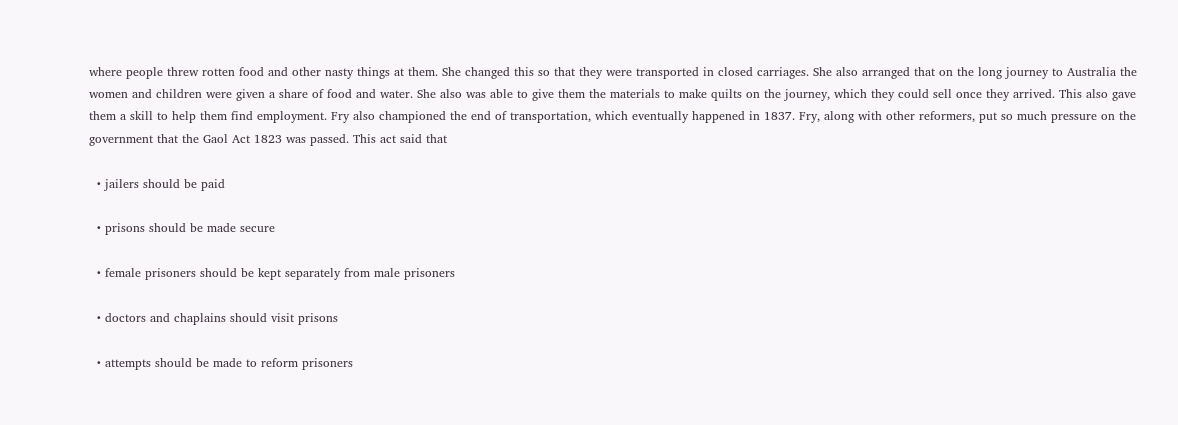where people threw rotten food and other nasty things at them. She changed this so that they were transported in closed carriages. She also arranged that on the long journey to Australia the women and children were given a share of food and water. She also was able to give them the materials to make quilts on the journey, which they could sell once they arrived. This also gave them a skill to help them find employment. Fry also championed the end of transportation, which eventually happened in 1837. Fry, along with other reformers, put so much pressure on the government that the Gaol Act 1823 was passed. This act said that

  • jailers should be paid

  • prisons should be made secure

  • female prisoners should be kept separately from male prisoners

  • doctors and chaplains should visit prisons

  • attempts should be made to reform prisoners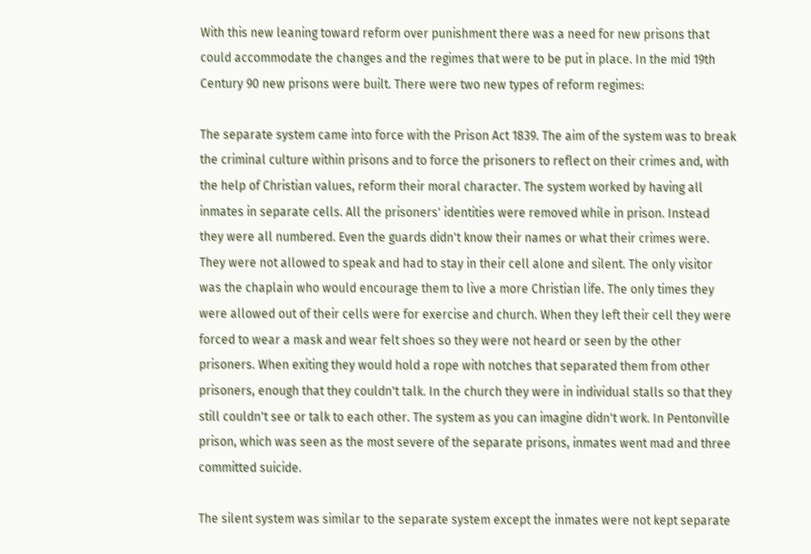With this new leaning toward reform over punishment there was a need for new prisons that could accommodate the changes and the regimes that were to be put in place. In the mid 19th Century 90 new prisons were built. There were two new types of reform regimes:

The separate system came into force with the Prison Act 1839. The aim of the system was to break the criminal culture within prisons and to force the prisoners to reflect on their crimes and, with the help of Christian values, reform their moral character. The system worked by having all inmates in separate cells. All the prisoners' identities were removed while in prison. Instead they were all numbered. Even the guards didn't know their names or what their crimes were. They were not allowed to speak and had to stay in their cell alone and silent. The only visitor was the chaplain who would encourage them to live a more Christian life. The only times they were allowed out of their cells were for exercise and church. When they left their cell they were forced to wear a mask and wear felt shoes so they were not heard or seen by the other prisoners. When exiting they would hold a rope with notches that separated them from other prisoners, enough that they couldn't talk. In the church they were in individual stalls so that they still couldn't see or talk to each other. The system as you can imagine didn't work. In Pentonville prison, which was seen as the most severe of the separate prisons, inmates went mad and three committed suicide.

The silent system was similar to the separate system except the inmates were not kept separate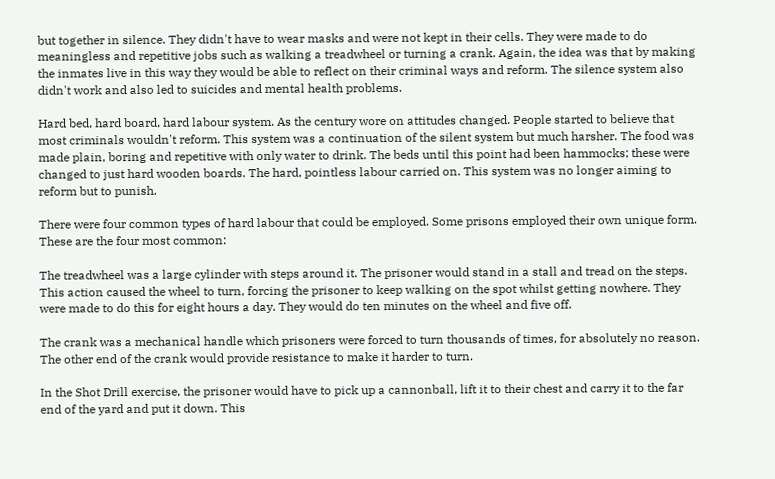but together in silence. They didn't have to wear masks and were not kept in their cells. They were made to do meaningless and repetitive jobs such as walking a treadwheel or turning a crank. Again, the idea was that by making the inmates live in this way they would be able to reflect on their criminal ways and reform. The silence system also didn't work and also led to suicides and mental health problems.

Hard bed, hard board, hard labour system. As the century wore on attitudes changed. People started to believe that most criminals wouldn't reform. This system was a continuation of the silent system but much harsher. The food was made plain, boring and repetitive with only water to drink. The beds until this point had been hammocks; these were changed to just hard wooden boards. The hard, pointless labour carried on. This system was no longer aiming to reform but to punish.

There were four common types of hard labour that could be employed. Some prisons employed their own unique form. These are the four most common:

The treadwheel was a large cylinder with steps around it. The prisoner would stand in a stall and tread on the steps. This action caused the wheel to turn, forcing the prisoner to keep walking on the spot whilst getting nowhere. They were made to do this for eight hours a day. They would do ten minutes on the wheel and five off.

The crank was a mechanical handle which prisoners were forced to turn thousands of times, for absolutely no reason. The other end of the crank would provide resistance to make it harder to turn.

In the Shot Drill exercise, the prisoner would have to pick up a cannonball, lift it to their chest and carry it to the far end of the yard and put it down. This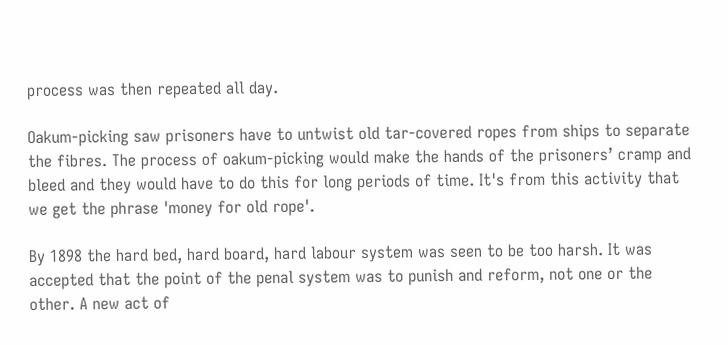process was then repeated all day.

Oakum-picking saw prisoners have to untwist old tar-covered ropes from ships to separate the fibres. The process of oakum-picking would make the hands of the prisoners’ cramp and bleed and they would have to do this for long periods of time. It's from this activity that we get the phrase 'money for old rope'.

By 1898 the hard bed, hard board, hard labour system was seen to be too harsh. It was accepted that the point of the penal system was to punish and reform, not one or the other. A new act of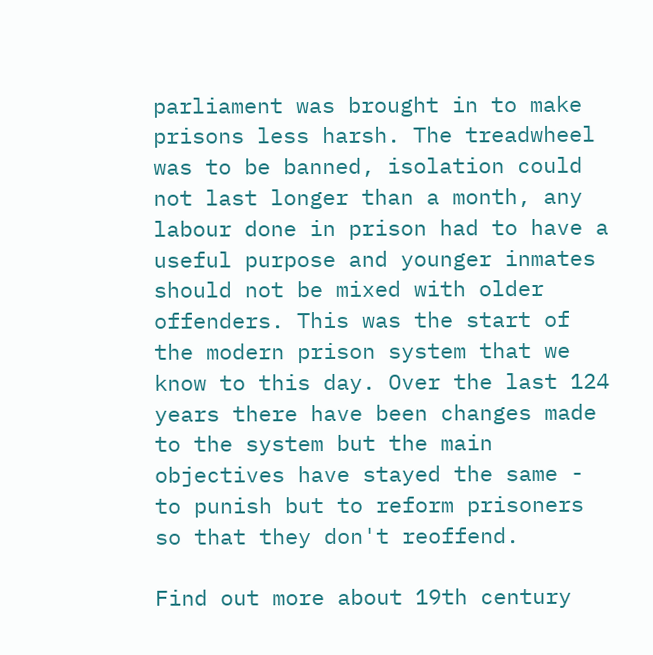parliament was brought in to make prisons less harsh. The treadwheel was to be banned, isolation could not last longer than a month, any labour done in prison had to have a useful purpose and younger inmates should not be mixed with older offenders. This was the start of the modern prison system that we know to this day. Over the last 124 years there have been changes made to the system but the main objectives have stayed the same - to punish but to reform prisoners so that they don't reoffend.

Find out more about 19th century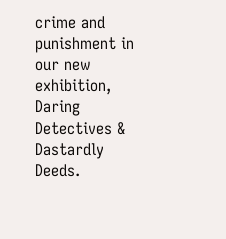crime and punishment in our new exhibition, Daring Detectives & Dastardly Deeds.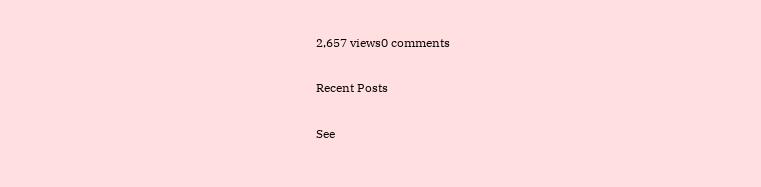2,657 views0 comments

Recent Posts

See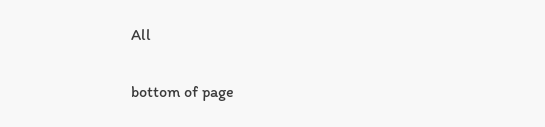All


bottom of page